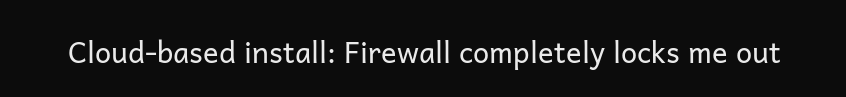Cloud-based install: Firewall completely locks me out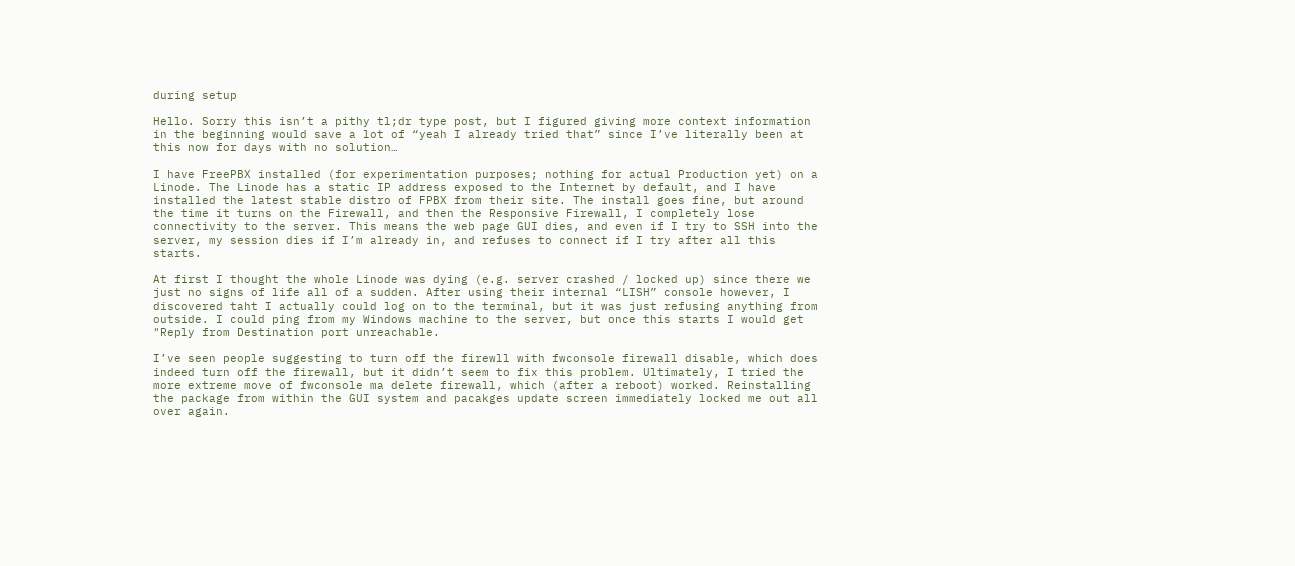during setup

Hello. Sorry this isn’t a pithy tl;dr type post, but I figured giving more context information in the beginning would save a lot of “yeah I already tried that” since I’ve literally been at this now for days with no solution…

I have FreePBX installed (for experimentation purposes; nothing for actual Production yet) on a Linode. The Linode has a static IP address exposed to the Internet by default, and I have installed the latest stable distro of FPBX from their site. The install goes fine, but around the time it turns on the Firewall, and then the Responsive Firewall, I completely lose connectivity to the server. This means the web page GUI dies, and even if I try to SSH into the server, my session dies if I’m already in, and refuses to connect if I try after all this starts.

At first I thought the whole Linode was dying (e.g. server crashed / locked up) since there we just no signs of life all of a sudden. After using their internal “LISH” console however, I discovered taht I actually could log on to the terminal, but it was just refusing anything from outside. I could ping from my Windows machine to the server, but once this starts I would get "Reply from Destination port unreachable.

I’ve seen people suggesting to turn off the firewll with fwconsole firewall disable, which does indeed turn off the firewall, but it didn’t seem to fix this problem. Ultimately, I tried the more extreme move of fwconsole ma delete firewall, which (after a reboot) worked. Reinstalling the package from within the GUI system and pacakges update screen immediately locked me out all over again.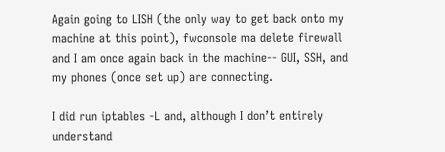Again going to LISH (the only way to get back onto my machine at this point), fwconsole ma delete firewall and I am once again back in the machine-- GUI, SSH, and my phones (once set up) are connecting.

I did run iptables -L and, although I don’t entirely understand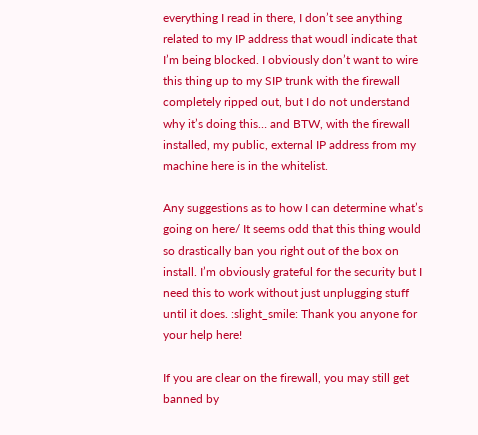everything I read in there, I don’t see anything related to my IP address that woudl indicate that I’m being blocked. I obviously don’t want to wire this thing up to my SIP trunk with the firewall completely ripped out, but I do not understand why it’s doing this… and BTW, with the firewall installed, my public, external IP address from my machine here is in the whitelist.

Any suggestions as to how I can determine what’s going on here/ It seems odd that this thing would so drastically ban you right out of the box on install. I’m obviously grateful for the security but I need this to work without just unplugging stuff until it does. :slight_smile: Thank you anyone for your help here!

If you are clear on the firewall, you may still get banned by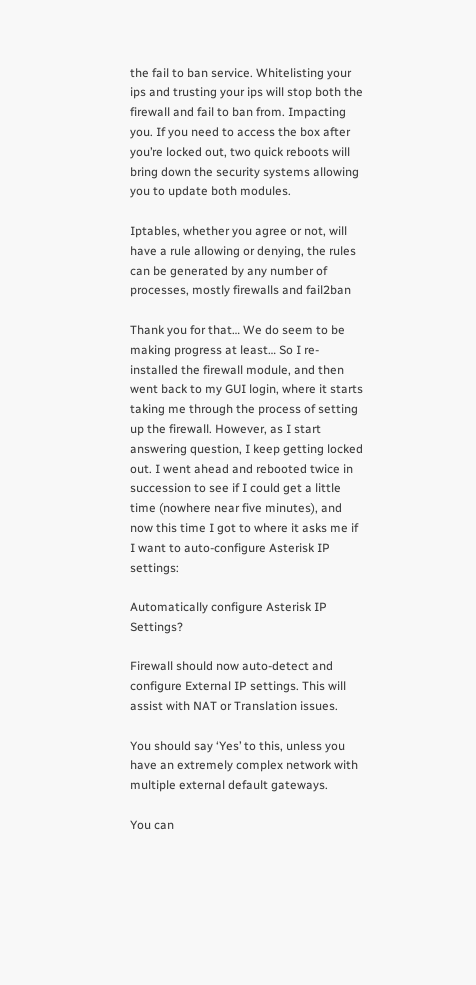the fail to ban service. Whitelisting your ips and trusting your ips will stop both the firewall and fail to ban from. Impacting you. If you need to access the box after you’re locked out, two quick reboots will bring down the security systems allowing you to update both modules.

Iptables, whether you agree or not, will have a rule allowing or denying, the rules can be generated by any number of processes, mostly firewalls and fail2ban

Thank you for that… We do seem to be making progress at least… So I re-installed the firewall module, and then went back to my GUI login, where it starts taking me through the process of setting up the firewall. However, as I start answering question, I keep getting locked out. I went ahead and rebooted twice in succession to see if I could get a little time (nowhere near five minutes), and now this time I got to where it asks me if I want to auto-configure Asterisk IP settings:

Automatically configure Asterisk IP Settings?

Firewall should now auto-detect and configure External IP settings. This will assist with NAT or Translation issues.

You should say ‘Yes’ to this, unless you have an extremely complex network with multiple external default gateways.

You can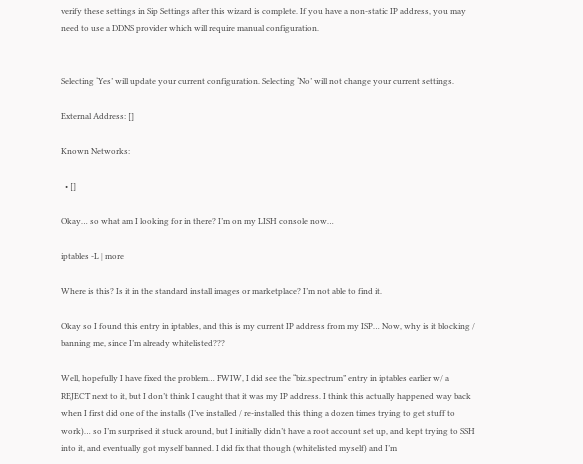verify these settings in Sip Settings after this wizard is complete. If you have a non-static IP address, you may need to use a DDNS provider which will require manual configuration.


Selecting ‘Yes’ will update your current configuration. Selecting ‘No’ will not change your current settings.

External Address: []

Known Networks:

  • []

Okay… so what am I looking for in there? I’m on my LISH console now…

iptables -L | more

Where is this? Is it in the standard install images or marketplace? I’m not able to find it.

Okay so I found this entry in iptables, and this is my current IP address from my ISP… Now, why is it blocking / banning me, since I’m already whitelisted???

Well, hopefully I have fixed the problem… FWIW, I did see the “biz.spectrum” entry in iptables earlier w/ a REJECT next to it, but I don’t think I caught that it was my IP address. I think this actually happened way back when I first did one of the installs (I’ve installed / re-installed this thing a dozen times trying to get stuff to work)… so I’m surprised it stuck around, but I initially didn’t have a root account set up, and kept trying to SSH into it, and eventually got myself banned. I did fix that though (whitelisted myself) and I’m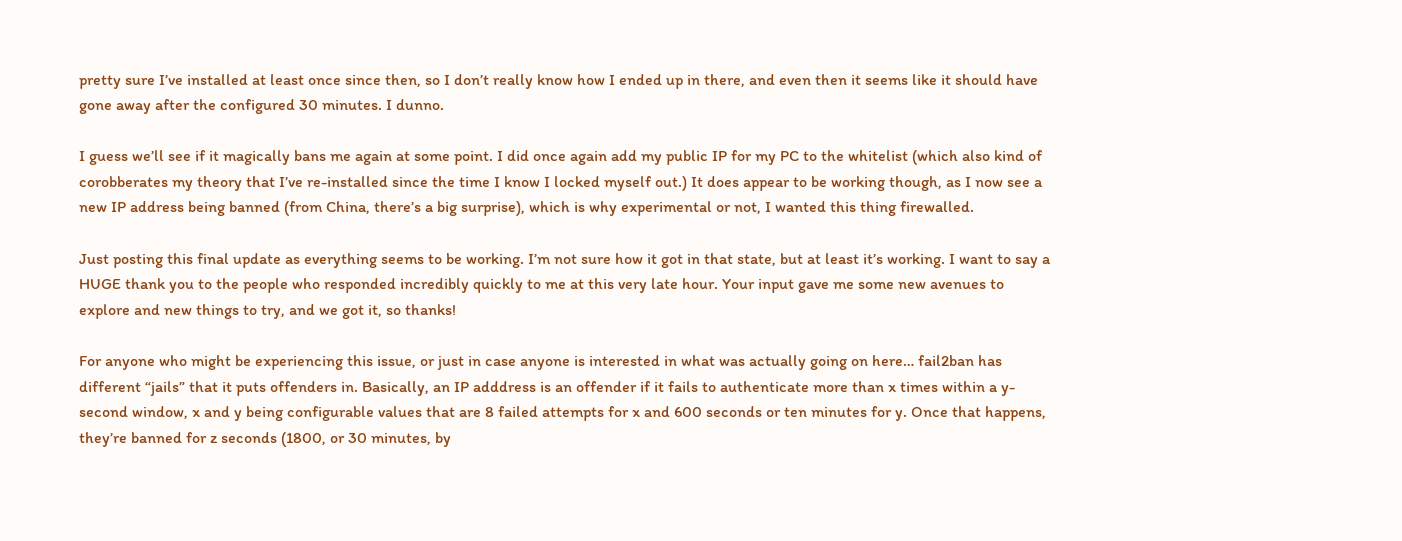pretty sure I’ve installed at least once since then, so I don’t really know how I ended up in there, and even then it seems like it should have gone away after the configured 30 minutes. I dunno.

I guess we’ll see if it magically bans me again at some point. I did once again add my public IP for my PC to the whitelist (which also kind of corobberates my theory that I’ve re-installed since the time I know I locked myself out.) It does appear to be working though, as I now see a new IP address being banned (from China, there’s a big surprise), which is why experimental or not, I wanted this thing firewalled.

Just posting this final update as everything seems to be working. I’m not sure how it got in that state, but at least it’s working. I want to say a HUGE thank you to the people who responded incredibly quickly to me at this very late hour. Your input gave me some new avenues to explore and new things to try, and we got it, so thanks!

For anyone who might be experiencing this issue, or just in case anyone is interested in what was actually going on here… fail2ban has different “jails” that it puts offenders in. Basically, an IP adddress is an offender if it fails to authenticate more than x times within a y-second window, x and y being configurable values that are 8 failed attempts for x and 600 seconds or ten minutes for y. Once that happens, they’re banned for z seconds (1800, or 30 minutes, by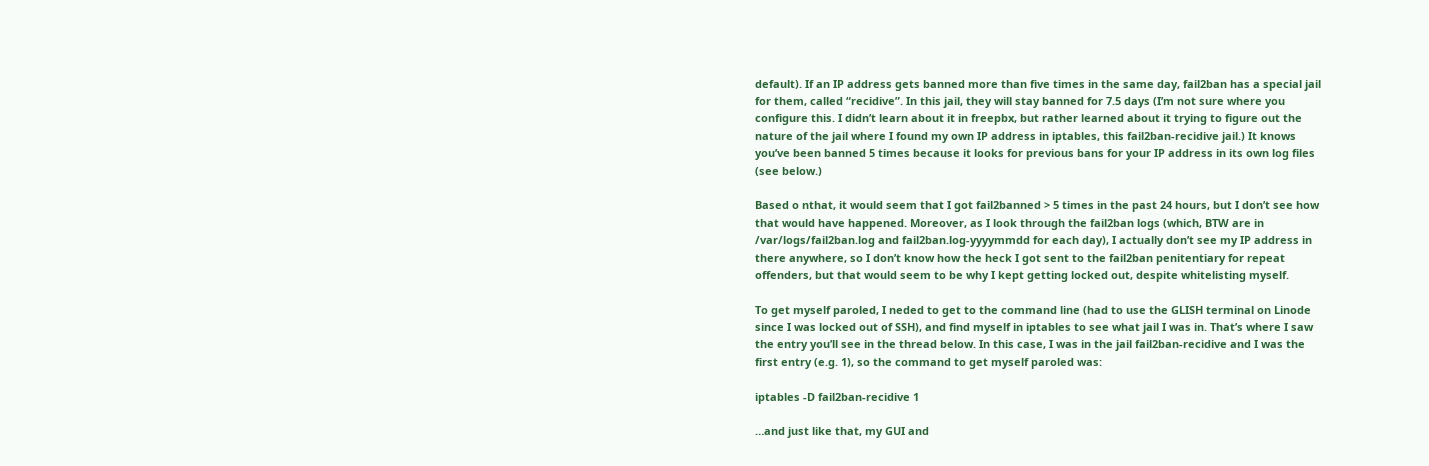default). If an IP address gets banned more than five times in the same day, fail2ban has a special jail for them, called “recidive”. In this jail, they will stay banned for 7.5 days (I’m not sure where you configure this. I didn’t learn about it in freepbx, but rather learned about it trying to figure out the nature of the jail where I found my own IP address in iptables, this fail2ban-recidive jail.) It knows you’ve been banned 5 times because it looks for previous bans for your IP address in its own log files (see below.)

Based o nthat, it would seem that I got fail2banned > 5 times in the past 24 hours, but I don’t see how that would have happened. Moreover, as I look through the fail2ban logs (which, BTW are in /var/logs/fail2ban.log and fail2ban.log-yyyymmdd for each day), I actually don’t see my IP address in there anywhere, so I don’t know how the heck I got sent to the fail2ban penitentiary for repeat offenders, but that would seem to be why I kept getting locked out, despite whitelisting myself.

To get myself paroled, I neded to get to the command line (had to use the GLISH terminal on Linode since I was locked out of SSH), and find myself in iptables to see what jail I was in. That’s where I saw the entry you’ll see in the thread below. In this case, I was in the jail fail2ban-recidive and I was the first entry (e.g. 1), so the command to get myself paroled was:

iptables -D fail2ban-recidive 1

…and just like that, my GUI and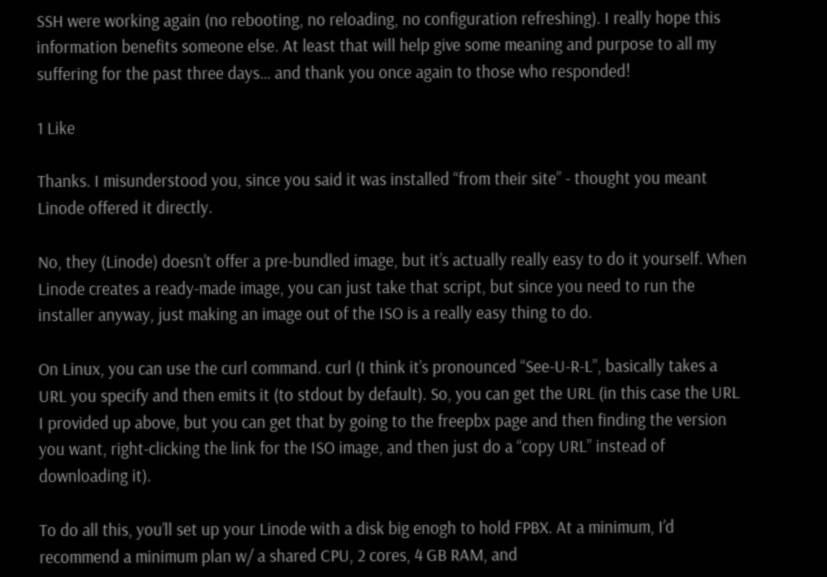SSH were working again (no rebooting, no reloading, no configuration refreshing). I really hope this information benefits someone else. At least that will help give some meaning and purpose to all my suffering for the past three days… and thank you once again to those who responded!

1 Like

Thanks. I misunderstood you, since you said it was installed “from their site” - thought you meant Linode offered it directly.

No, they (Linode) doesn’t offer a pre-bundled image, but it’s actually really easy to do it yourself. When Linode creates a ready-made image, you can just take that script, but since you need to run the installer anyway, just making an image out of the ISO is a really easy thing to do.

On Linux, you can use the curl command. curl (I think it’s pronounced “See-U-R-L”, basically takes a URL you specify and then emits it (to stdout by default). So, you can get the URL (in this case the URL I provided up above, but you can get that by going to the freepbx page and then finding the version you want, right-clicking the link for the ISO image, and then just do a “copy URL” instead of downloading it).

To do all this, you’ll set up your Linode with a disk big enogh to hold FPBX. At a minimum, I’d recommend a minimum plan w/ a shared CPU, 2 cores, 4 GB RAM, and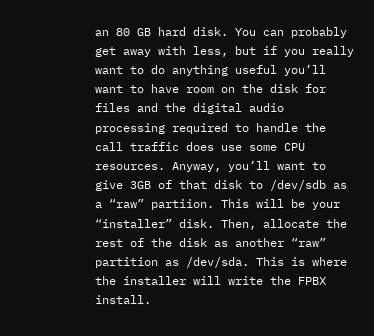an 80 GB hard disk. You can probably get away with less, but if you really want to do anything useful you’ll want to have room on the disk for files and the digital audio processing required to handle the call traffic does use some CPU resources. Anyway, you’ll want to give 3GB of that disk to /dev/sdb as a “raw” partiion. This will be your “installer” disk. Then, allocate the rest of the disk as another “raw” partition as /dev/sda. This is where the installer will write the FPBX install.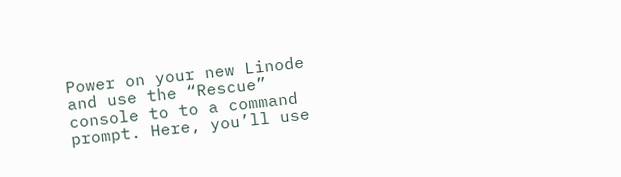Power on your new Linode and use the “Rescue” console to to a command prompt. Here, you’ll use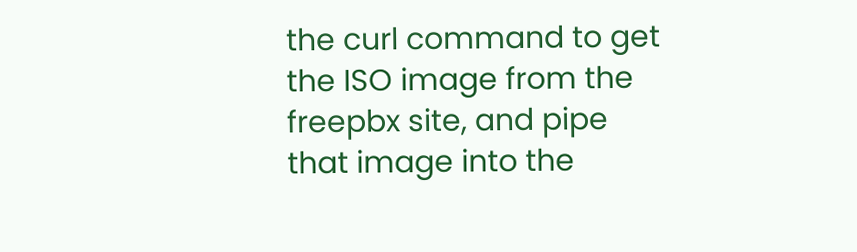the curl command to get the ISO image from the freepbx site, and pipe that image into the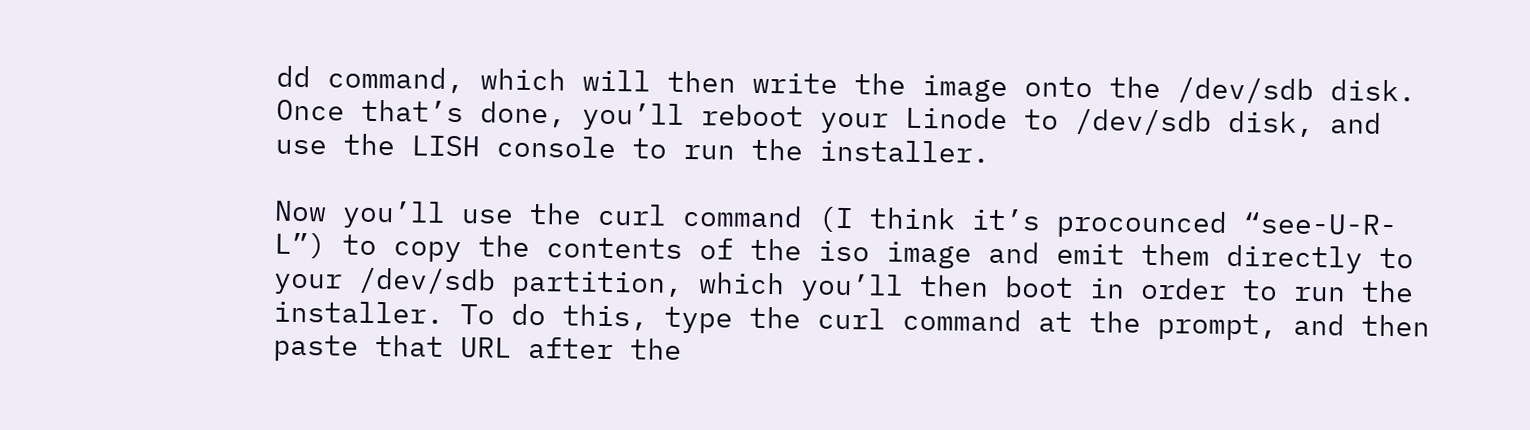dd command, which will then write the image onto the /dev/sdb disk. Once that’s done, you’ll reboot your Linode to /dev/sdb disk, and use the LISH console to run the installer.

Now you’ll use the curl command (I think it’s procounced “see-U-R-L”) to copy the contents of the iso image and emit them directly to your /dev/sdb partition, which you’ll then boot in order to run the installer. To do this, type the curl command at the prompt, and then paste that URL after the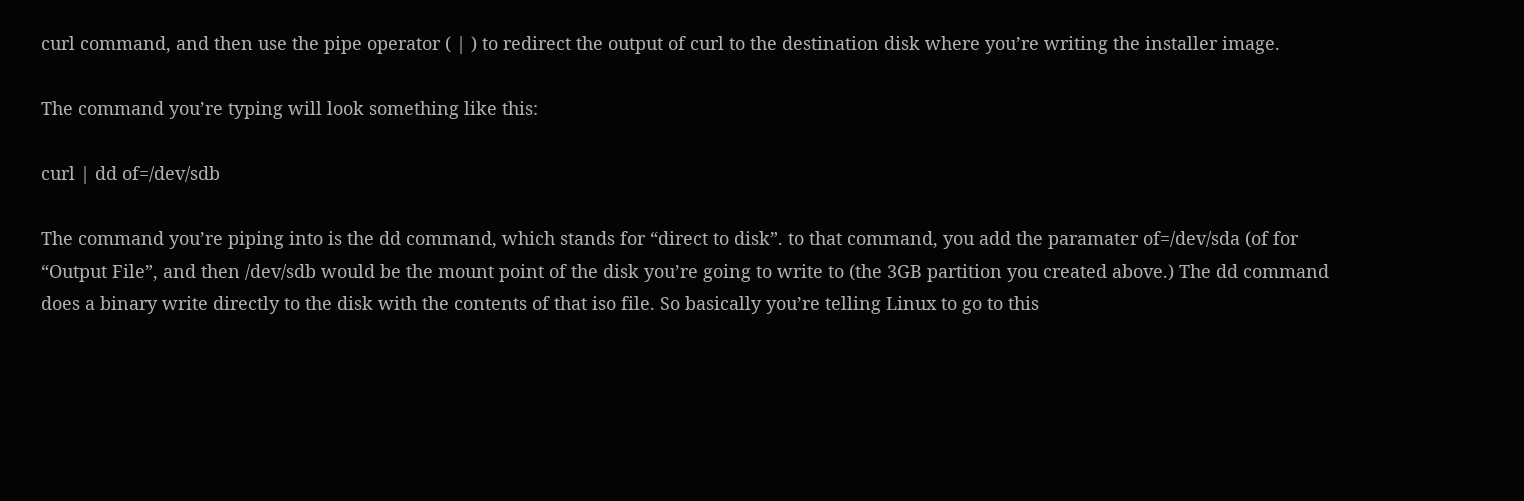curl command, and then use the pipe operator ( | ) to redirect the output of curl to the destination disk where you’re writing the installer image.

The command you’re typing will look something like this:

curl | dd of=/dev/sdb

The command you’re piping into is the dd command, which stands for “direct to disk”. to that command, you add the paramater of=/dev/sda (of for “Output File”, and then /dev/sdb would be the mount point of the disk you’re going to write to (the 3GB partition you created above.) The dd command does a binary write directly to the disk with the contents of that iso file. So basically you’re telling Linux to go to this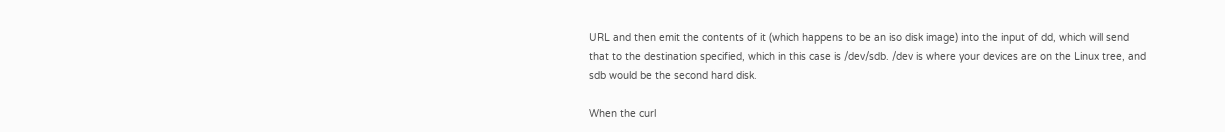URL and then emit the contents of it (which happens to be an iso disk image) into the input of dd, which will send that to the destination specified, which in this case is /dev/sdb. /dev is where your devices are on the Linux tree, and sdb would be the second hard disk.

When the curl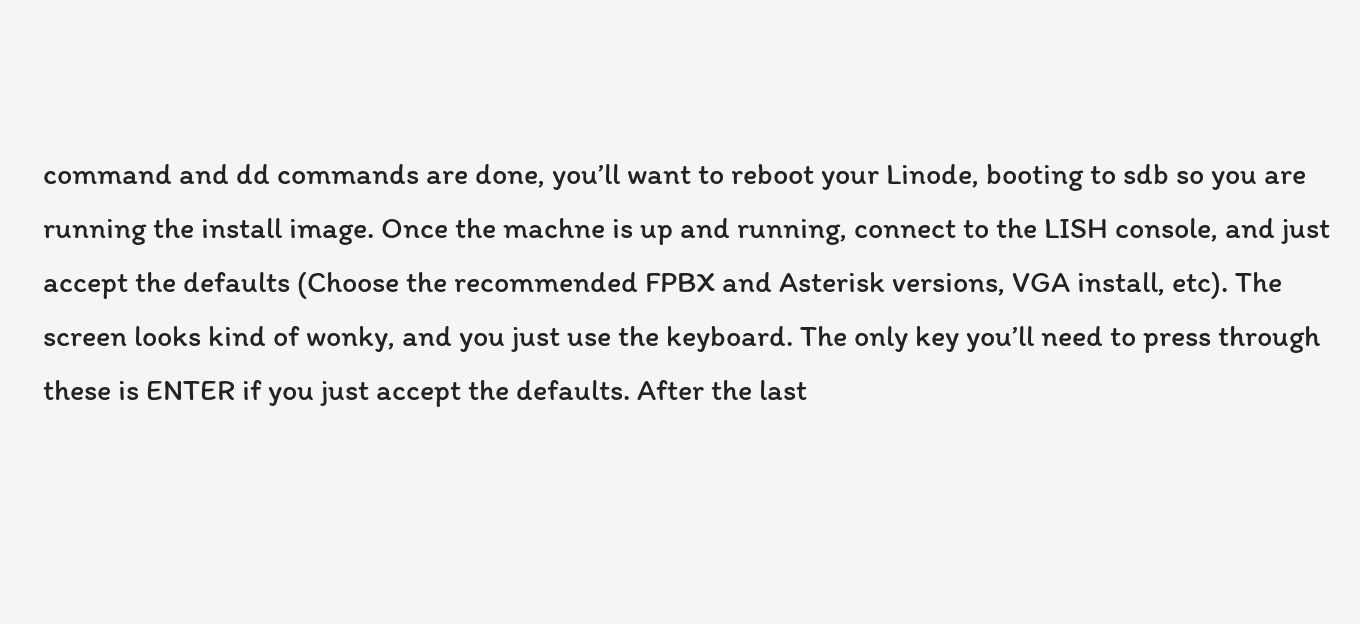command and dd commands are done, you’ll want to reboot your Linode, booting to sdb so you are running the install image. Once the machne is up and running, connect to the LISH console, and just accept the defaults (Choose the recommended FPBX and Asterisk versions, VGA install, etc). The screen looks kind of wonky, and you just use the keyboard. The only key you’ll need to press through these is ENTER if you just accept the defaults. After the last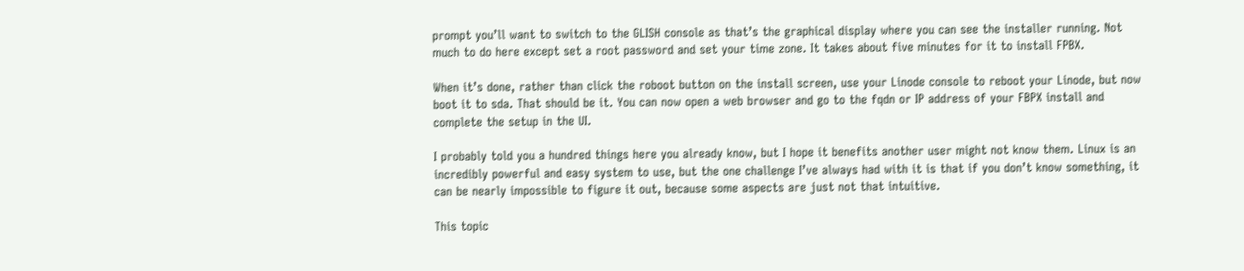prompt you’ll want to switch to the GLISH console as that’s the graphical display where you can see the installer running. Not much to do here except set a root password and set your time zone. It takes about five minutes for it to install FPBX.

When it’s done, rather than click the roboot button on the install screen, use your Linode console to reboot your Linode, but now boot it to sda. That should be it. You can now open a web browser and go to the fqdn or IP address of your FBPX install and complete the setup in the UI.

I probably told you a hundred things here you already know, but I hope it benefits another user might not know them. Linux is an incredibly powerful and easy system to use, but the one challenge I’ve always had with it is that if you don’t know something, it can be nearly impossible to figure it out, because some aspects are just not that intuitive.

This topic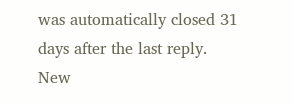was automatically closed 31 days after the last reply. New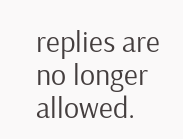replies are no longer allowed.